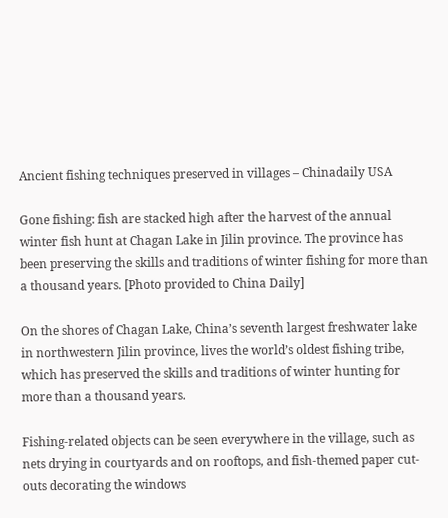Ancient fishing techniques preserved in villages – Chinadaily USA

Gone fishing: fish are stacked high after the harvest of the annual winter fish hunt at Chagan Lake in Jilin province. The province has been preserving the skills and traditions of winter fishing for more than a thousand years. [Photo provided to China Daily]

On the shores of Chagan Lake, China’s seventh largest freshwater lake in northwestern Jilin province, lives the world’s oldest fishing tribe, which has preserved the skills and traditions of winter hunting for more than a thousand years.

Fishing-related objects can be seen everywhere in the village, such as nets drying in courtyards and on rooftops, and fish-themed paper cut-outs decorating the windows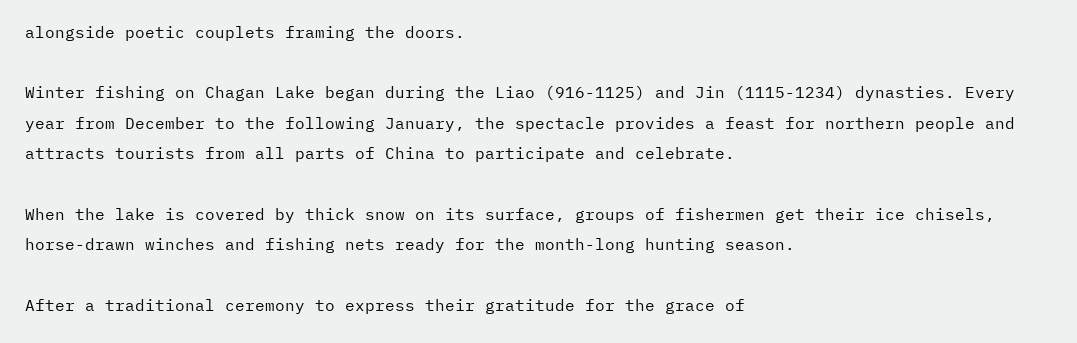alongside poetic couplets framing the doors.

Winter fishing on Chagan Lake began during the Liao (916-1125) and Jin (1115-1234) dynasties. Every year from December to the following January, the spectacle provides a feast for northern people and attracts tourists from all parts of China to participate and celebrate.

When the lake is covered by thick snow on its surface, groups of fishermen get their ice chisels, horse-drawn winches and fishing nets ready for the month-long hunting season.

After a traditional ceremony to express their gratitude for the grace of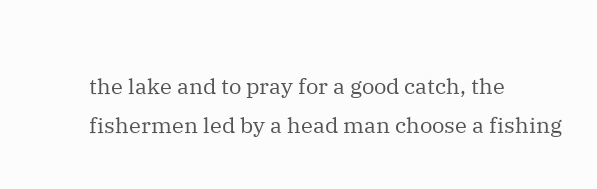the lake and to pray for a good catch, the fishermen led by a head man choose a fishing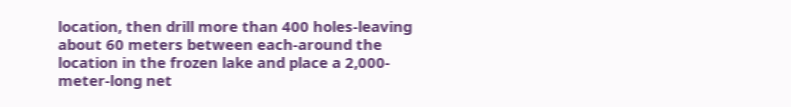location, then drill more than 400 holes-leaving about 60 meters between each-around the location in the frozen lake and place a 2,000-meter-long net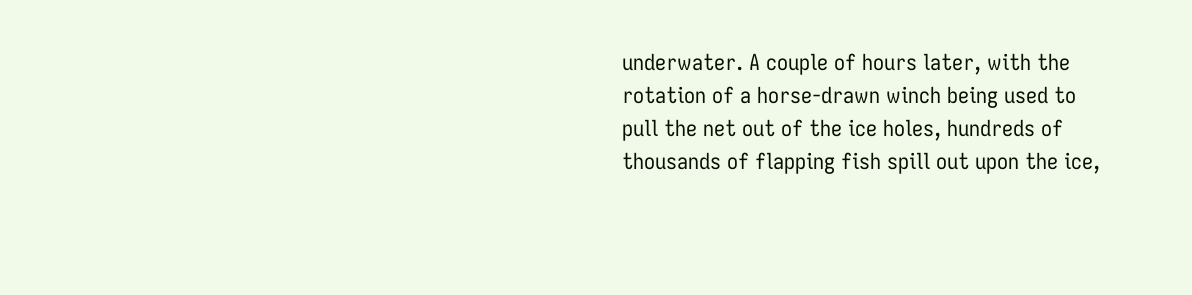underwater. A couple of hours later, with the rotation of a horse-drawn winch being used to pull the net out of the ice holes, hundreds of thousands of flapping fish spill out upon the ice,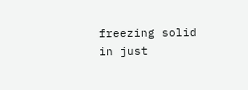freezing solid in just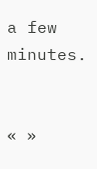a few minutes.


« »